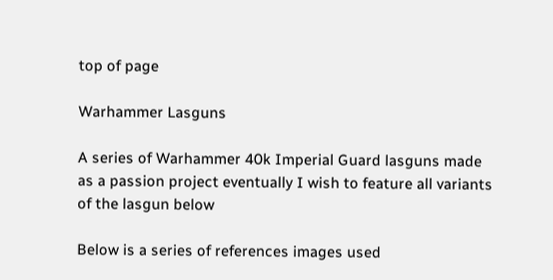top of page

Warhammer Lasguns

A series of Warhammer 40k Imperial Guard lasguns made as a passion project eventually I wish to feature all variants of the lasgun below

Below is a series of references images used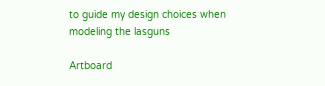to guide my design choices when modeling the lasguns

Artboard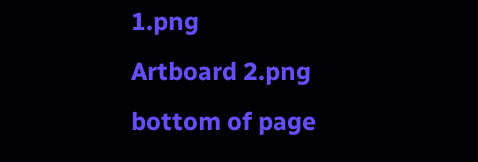1.png
Artboard 2.png
bottom of page